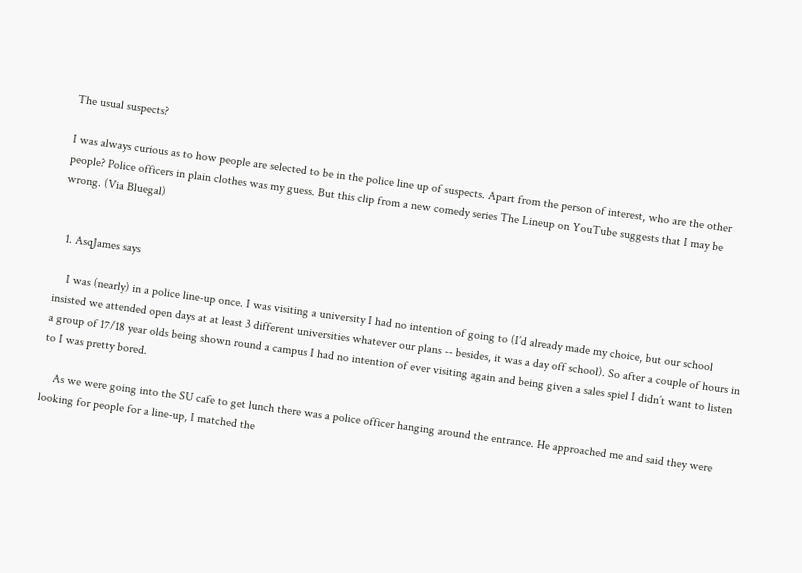The usual suspects?

I was always curious as to how people are selected to be in the police line up of suspects. Apart from the person of interest, who are the other people? Police officers in plain clothes was my guess. But this clip from a new comedy series The Lineup on YouTube suggests that I may be wrong. (Via Bluegal)


  1. AsqJames says

    I was (nearly) in a police line-up once. I was visiting a university I had no intention of going to (I’d already made my choice, but our school insisted we attended open days at at least 3 different universities whatever our plans -- besides, it was a day off school). So after a couple of hours in a group of 17/18 year olds being shown round a campus I had no intention of ever visiting again and being given a sales spiel I didn’t want to listen to I was pretty bored.

    As we were going into the SU cafe to get lunch there was a police officer hanging around the entrance. He approached me and said they were looking for people for a line-up, I matched the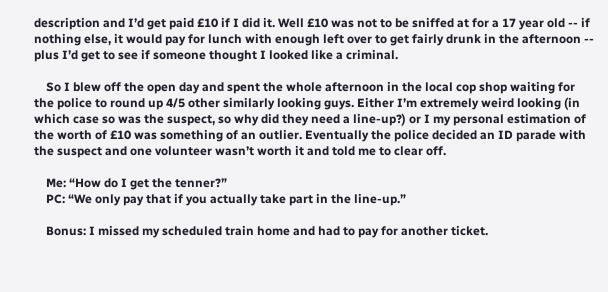description and I’d get paid £10 if I did it. Well £10 was not to be sniffed at for a 17 year old -- if nothing else, it would pay for lunch with enough left over to get fairly drunk in the afternoon -- plus I’d get to see if someone thought I looked like a criminal.

    So I blew off the open day and spent the whole afternoon in the local cop shop waiting for the police to round up 4/5 other similarly looking guys. Either I’m extremely weird looking (in which case so was the suspect, so why did they need a line-up?) or I my personal estimation of the worth of £10 was something of an outlier. Eventually the police decided an ID parade with the suspect and one volunteer wasn’t worth it and told me to clear off.

    Me: “How do I get the tenner?”
    PC: “We only pay that if you actually take part in the line-up.”

    Bonus: I missed my scheduled train home and had to pay for another ticket.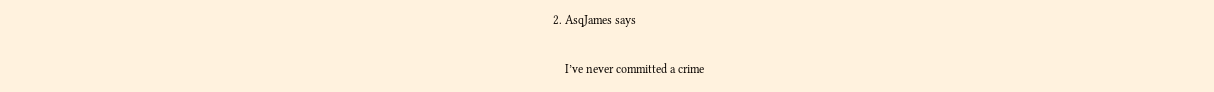2. AsqJames says

    I’ve never committed a crime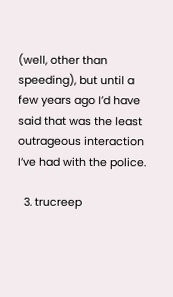(well, other than speeding), but until a few years ago I’d have said that was the least outrageous interaction I’ve had with the police.

  3. trucreep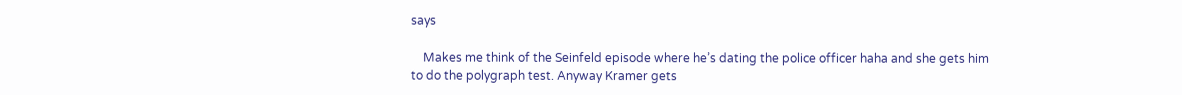says

    Makes me think of the Seinfeld episode where he’s dating the police officer haha and she gets him to do the polygraph test. Anyway Kramer gets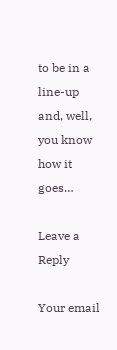to be in a line-up and, well, you know how it goes…

Leave a Reply

Your email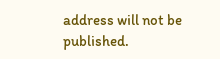address will not be published.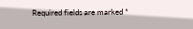Required fields are marked *